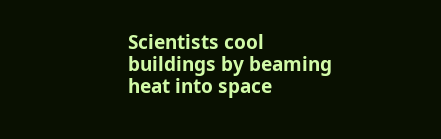Scientists cool buildings by beaming heat into space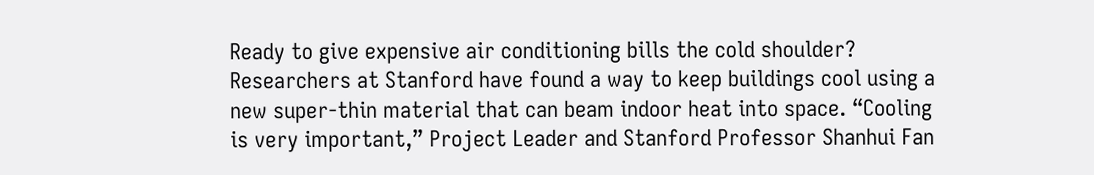Ready to give expensive air conditioning bills the cold shoulder? Researchers at Stanford have found a way to keep buildings cool using a new super-thin material that can beam indoor heat into space. “Cooling is very important,” Project Leader and Stanford Professor Shanhui Fan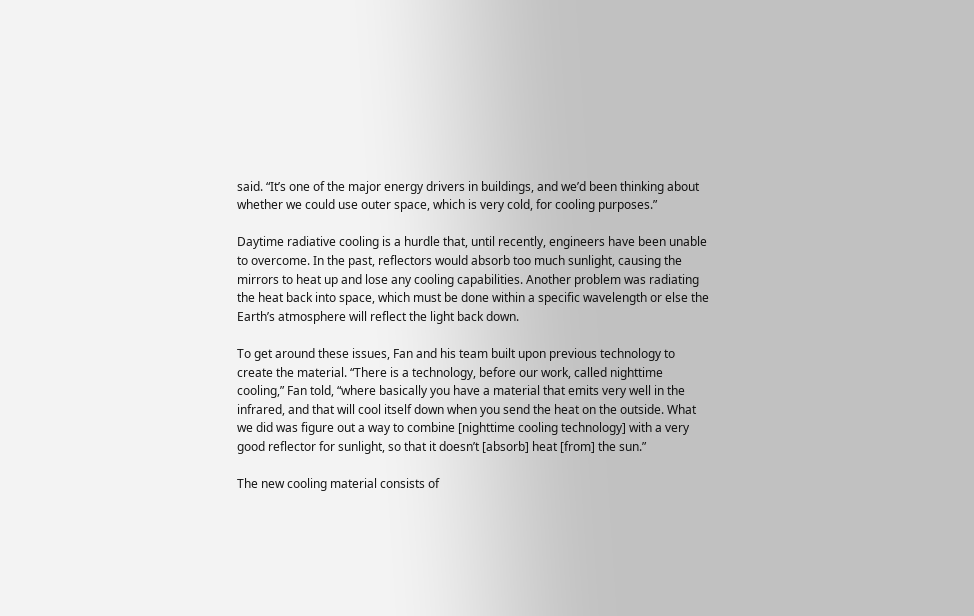said. “It’s one of the major energy drivers in buildings, and we’d been thinking about whether we could use outer space, which is very cold, for cooling purposes.”

Daytime radiative cooling is a hurdle that, until recently, engineers have been unable to overcome. In the past, reflectors would absorb too much sunlight, causing the mirrors to heat up and lose any cooling capabilities. Another problem was radiating the heat back into space, which must be done within a specific wavelength or else the Earth’s atmosphere will reflect the light back down.

To get around these issues, Fan and his team built upon previous technology to create the material. “There is a technology, before our work, called nighttime cooling,” Fan told, “where basically you have a material that emits very well in the infrared, and that will cool itself down when you send the heat on the outside. What we did was figure out a way to combine [nighttime cooling technology] with a very good reflector for sunlight, so that it doesn’t [absorb] heat [from] the sun.”

The new cooling material consists of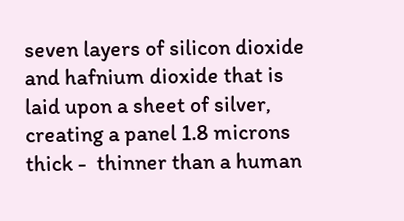seven layers of silicon dioxide and hafnium dioxide that is laid upon a sheet of silver, creating a panel 1.8 microns thick -  thinner than a human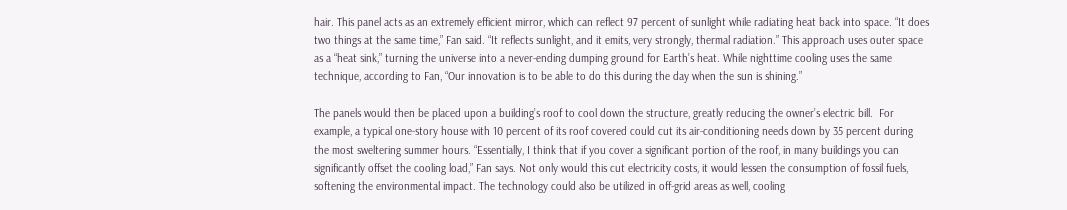hair. This panel acts as an extremely efficient mirror, which can reflect 97 percent of sunlight while radiating heat back into space. “It does two things at the same time,” Fan said. “It reflects sunlight, and it emits, very strongly, thermal radiation.” This approach uses outer space as a “heat sink,” turning the universe into a never-ending dumping ground for Earth’s heat. While nighttime cooling uses the same technique, according to Fan, “Our innovation is to be able to do this during the day when the sun is shining.”

The panels would then be placed upon a building’s roof to cool down the structure, greatly reducing the owner’s electric bill.  For example, a typical one-story house with 10 percent of its roof covered could cut its air-conditioning needs down by 35 percent during the most sweltering summer hours. “Essentially, I think that if you cover a significant portion of the roof, in many buildings you can significantly offset the cooling load,” Fan says. Not only would this cut electricity costs, it would lessen the consumption of fossil fuels, softening the environmental impact. The technology could also be utilized in off-grid areas as well, cooling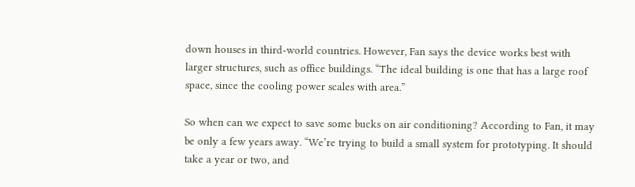down houses in third-world countries. However, Fan says the device works best with larger structures, such as office buildings. “The ideal building is one that has a large roof space, since the cooling power scales with area.”

So when can we expect to save some bucks on air conditioning? According to Fan, it may be only a few years away. “We’re trying to build a small system for prototyping. It should take a year or two, and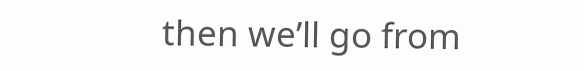then we’ll go from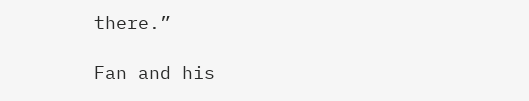there.”

Fan and his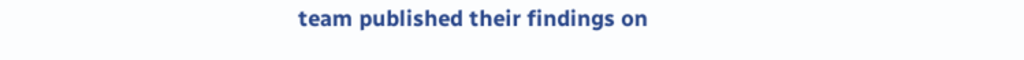team published their findings on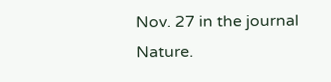Nov. 27 in the journal Nature.